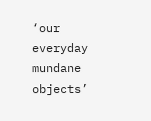‘our everyday mundane objects’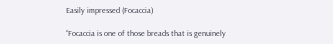Easily impressed (Focaccia)

“Focaccia is one of those breads that is genuinely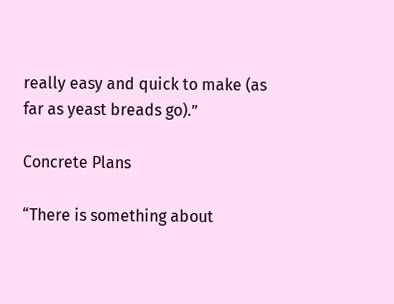really easy and quick to make (as far as yeast breads go).”

Concrete Plans

“There is something about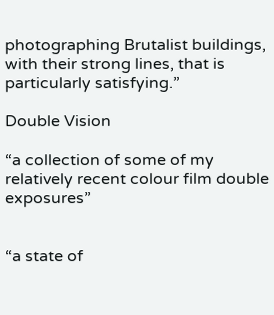photographing Brutalist buildings, with their strong lines, that is particularly satisfying.”

Double Vision

“a collection of some of my relatively recent colour film double exposures”


“a state of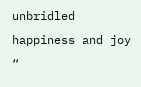unbridled happiness and joy “